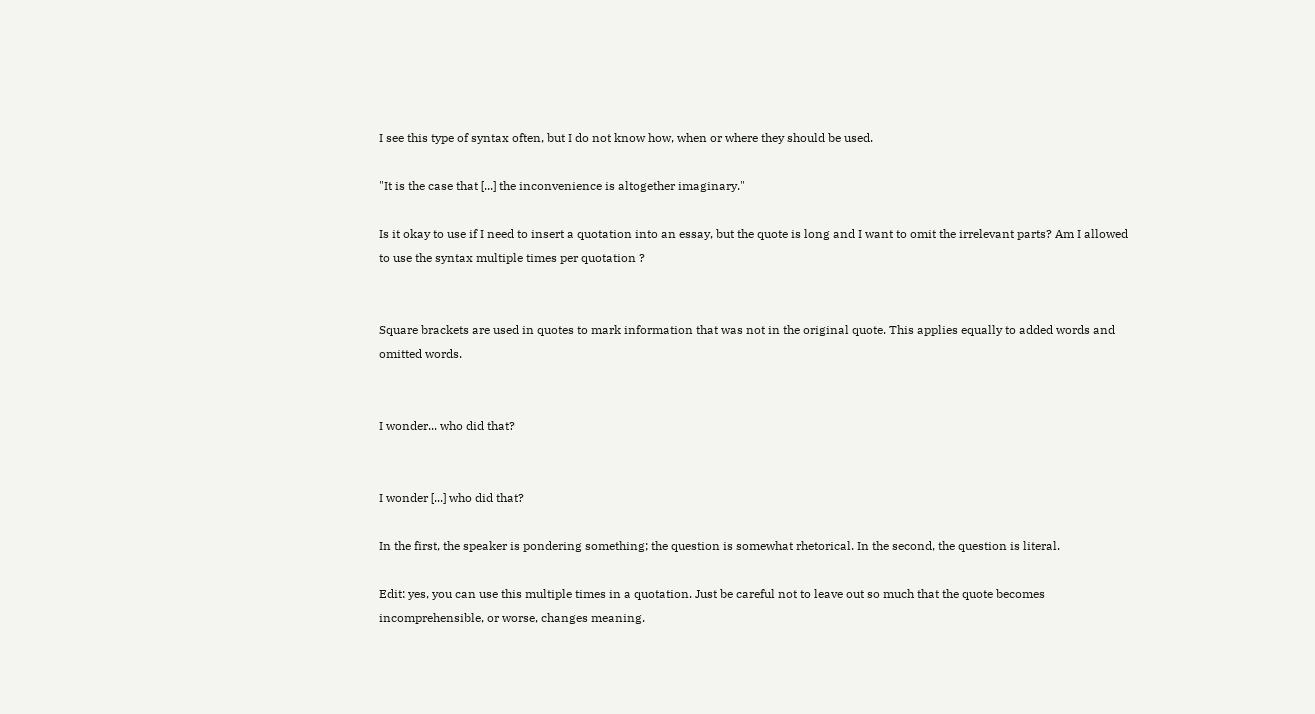I see this type of syntax often, but I do not know how, when or where they should be used.

"It is the case that [...] the inconvenience is altogether imaginary."

Is it okay to use if I need to insert a quotation into an essay, but the quote is long and I want to omit the irrelevant parts? Am I allowed to use the syntax multiple times per quotation ?


Square brackets are used in quotes to mark information that was not in the original quote. This applies equally to added words and omitted words.


I wonder... who did that?


I wonder [...] who did that?

In the first, the speaker is pondering something; the question is somewhat rhetorical. In the second, the question is literal.

Edit: yes, you can use this multiple times in a quotation. Just be careful not to leave out so much that the quote becomes incomprehensible, or worse, changes meaning.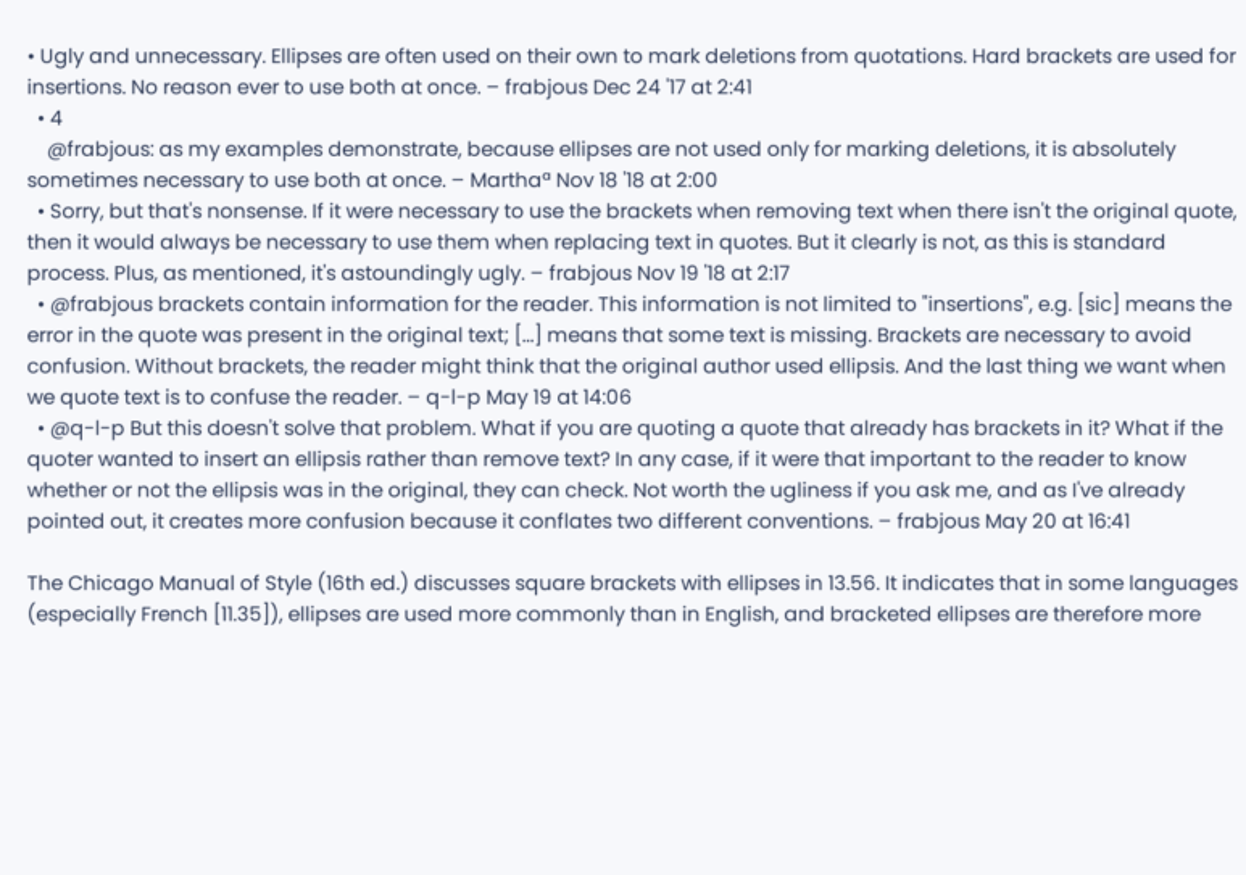• Ugly and unnecessary. Ellipses are often used on their own to mark deletions from quotations. Hard brackets are used for insertions. No reason ever to use both at once. – frabjous Dec 24 '17 at 2:41
  • 4
    @frabjous: as my examples demonstrate, because ellipses are not used only for marking deletions, it is absolutely sometimes necessary to use both at once. – Marthaª Nov 18 '18 at 2:00
  • Sorry, but that's nonsense. If it were necessary to use the brackets when removing text when there isn't the original quote, then it would always be necessary to use them when replacing text in quotes. But it clearly is not, as this is standard process. Plus, as mentioned, it's astoundingly ugly. – frabjous Nov 19 '18 at 2:17
  • @frabjous brackets contain information for the reader. This information is not limited to "insertions", e.g. [sic] means the error in the quote was present in the original text; [...] means that some text is missing. Brackets are necessary to avoid confusion. Without brackets, the reader might think that the original author used ellipsis. And the last thing we want when we quote text is to confuse the reader. – q-l-p May 19 at 14:06
  • @q-l-p But this doesn't solve that problem. What if you are quoting a quote that already has brackets in it? What if the quoter wanted to insert an ellipsis rather than remove text? In any case, if it were that important to the reader to know whether or not the ellipsis was in the original, they can check. Not worth the ugliness if you ask me, and as I've already pointed out, it creates more confusion because it conflates two different conventions. – frabjous May 20 at 16:41

The Chicago Manual of Style (16th ed.) discusses square brackets with ellipses in 13.56. It indicates that in some languages (especially French [11.35]), ellipses are used more commonly than in English, and bracketed ellipses are therefore more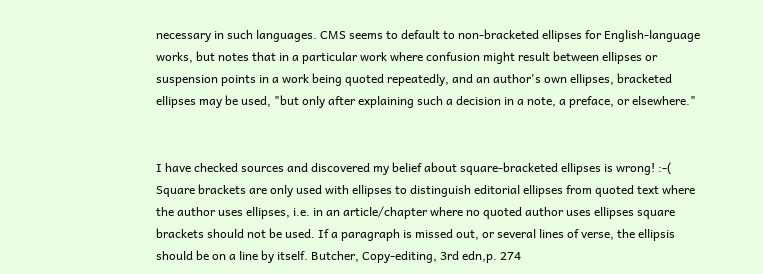necessary in such languages. CMS seems to default to non-bracketed ellipses for English-language works, but notes that in a particular work where confusion might result between ellipses or suspension points in a work being quoted repeatedly, and an author's own ellipses, bracketed ellipses may be used, "but only after explaining such a decision in a note, a preface, or elsewhere."


I have checked sources and discovered my belief about square-bracketed ellipses is wrong! :-( Square brackets are only used with ellipses to distinguish editorial ellipses from quoted text where the author uses ellipses, i.e. in an article/chapter where no quoted author uses ellipses square brackets should not be used. If a paragraph is missed out, or several lines of verse, the ellipsis should be on a line by itself. Butcher, Copy-editing, 3rd edn,p. 274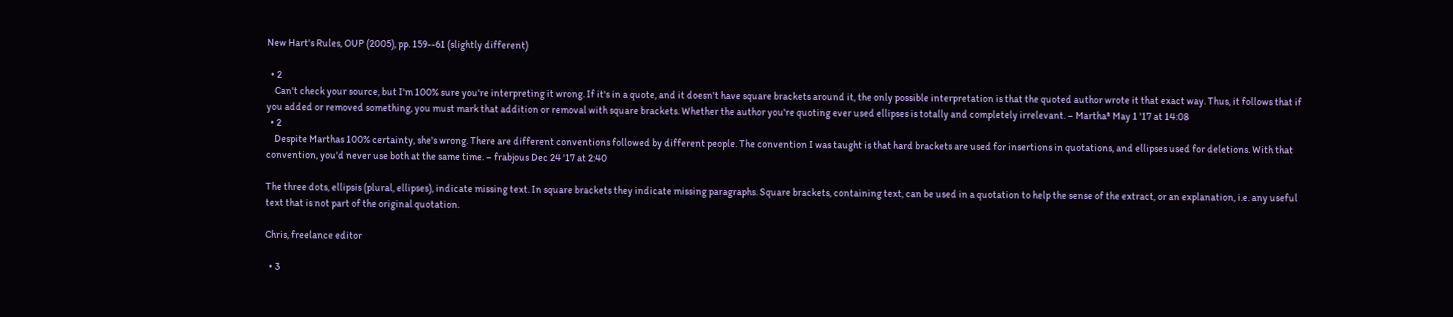New Hart's Rules, OUP (2005), pp. 159--61 (slightly different)

  • 2
    Can't check your source, but I'm 100% sure you're interpreting it wrong. If it's in a quote, and it doesn't have square brackets around it, the only possible interpretation is that the quoted author wrote it that exact way. Thus, it follows that if you added or removed something, you must mark that addition or removal with square brackets. Whether the author you're quoting ever used ellipses is totally and completely irrelevant. – Marthaª May 1 '17 at 14:08
  • 2
    Despite Marthas 100% certainty, she's wrong. There are different conventions followed by different people. The convention I was taught is that hard brackets are used for insertions in quotations, and ellipses used for deletions. With that convention, you'd never use both at the same time. – frabjous Dec 24 '17 at 2:40

The three dots, ellipsis (plural, ellipses), indicate missing text. In square brackets they indicate missing paragraphs. Square brackets, containing text, can be used in a quotation to help the sense of the extract, or an explanation, i.e. any useful text that is not part of the original quotation.

Chris, freelance editor

  • 3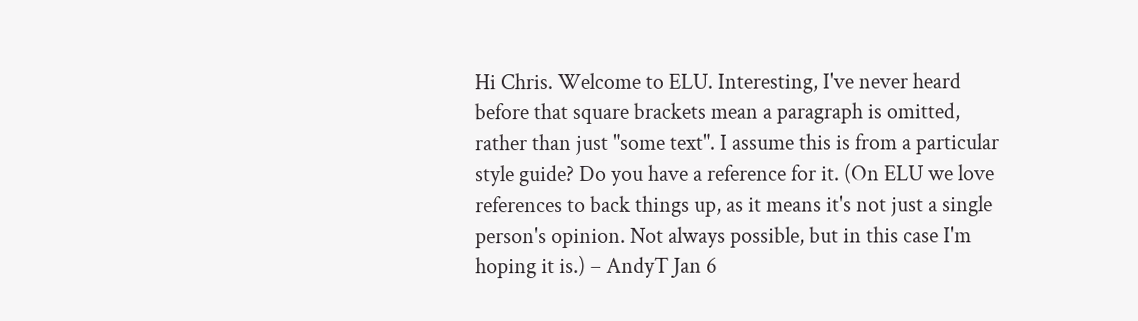Hi Chris. Welcome to ELU. Interesting, I've never heard before that square brackets mean a paragraph is omitted, rather than just "some text". I assume this is from a particular style guide? Do you have a reference for it. (On ELU we love references to back things up, as it means it's not just a single person's opinion. Not always possible, but in this case I'm hoping it is.) – AndyT Jan 6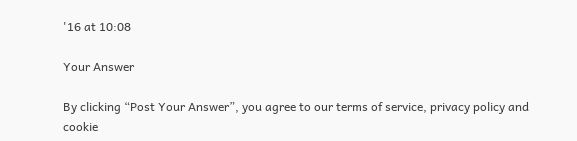'16 at 10:08

Your Answer

By clicking “Post Your Answer”, you agree to our terms of service, privacy policy and cookie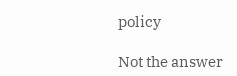policy

Not the answer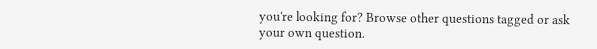you're looking for? Browse other questions tagged or ask your own question.